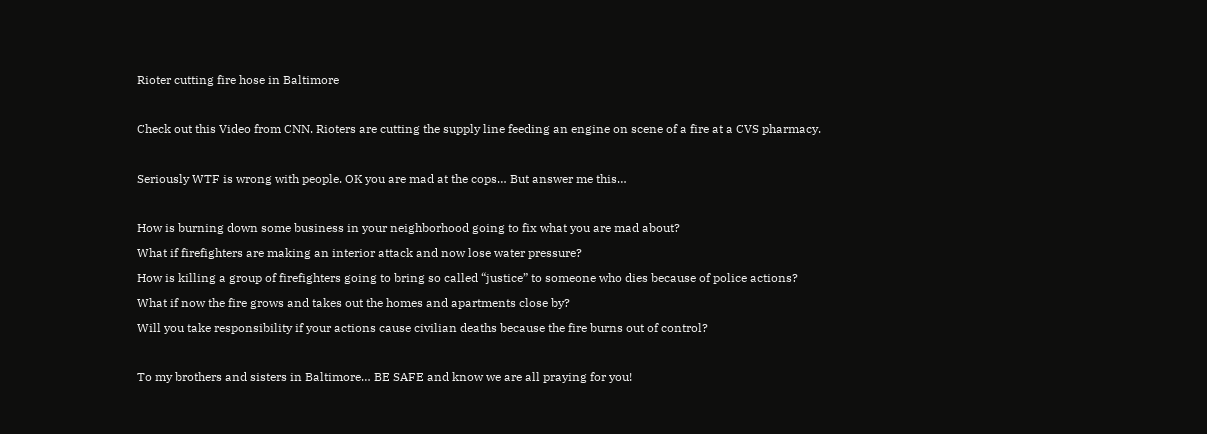Rioter cutting fire hose in Baltimore

Check out this Video from CNN. Rioters are cutting the supply line feeding an engine on scene of a fire at a CVS pharmacy.

Seriously WTF is wrong with people. OK you are mad at the cops… But answer me this…

How is burning down some business in your neighborhood going to fix what you are mad about?
What if firefighters are making an interior attack and now lose water pressure?
How is killing a group of firefighters going to bring so called “justice” to someone who dies because of police actions?
What if now the fire grows and takes out the homes and apartments close by?
Will you take responsibility if your actions cause civilian deaths because the fire burns out of control?

To my brothers and sisters in Baltimore… BE SAFE and know we are all praying for you!